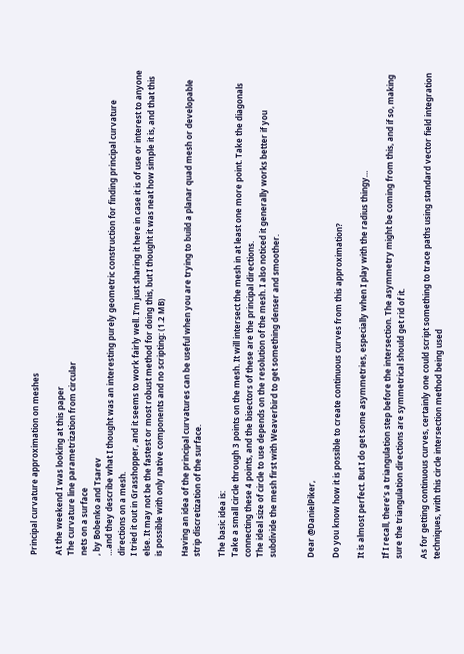Principal curvature approximation on meshes

At the weekend I was looking at this paper
The curvature line parametrization from circular
nets on a surface
, by Bobenko and Tsarev
…and they describe what I thought was an interesting purely geometric construction for finding principal curvature directions on a mesh.
I tried it out in Grasshopper, and it seems to work fairly well. I’m just sharing it here in case it is of use or interest to anyone else. It may not be the fastest or most robust method for doing this, but I thought it was neat how simple it is, and that this is possible with only native components and no scripting: (1.2 MB)

Having an idea of the principal curvatures can be useful when you are trying to build a planar quad mesh or developable strip discretization of the surface.

The basic idea is:
Take a small circle through 3 points on the mesh. It will intersect the mesh in at least one more point. Take the diagonals connecting these 4 points, and the bisectors of these are the principal directions.
The ideal size of circle to use depends on the resolution of the mesh. I also noticed it generally works better if you subdivide the mesh first with Weaverbird to get something denser and smoother.


Dear @DanielPiker,

Do you know how it is possible to create continuous curves from this approximation?

It is almost perfect. But I do get some asymmetries, especially when I play with the radius thingy…

If I recall, there’s a triangulation step before the intersection. The asymmetry might be coming from this, and if so, making sure the triangulation directions are symmetrical should get rid of it.

As for getting continuous curves, certainly one could script something to trace paths using standard vector field integration techniques, with this circle intersection method being used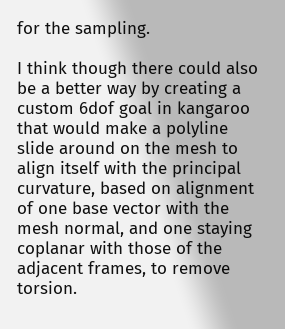for the sampling.

I think though there could also be a better way by creating a custom 6dof goal in kangaroo that would make a polyline slide around on the mesh to align itself with the principal curvature, based on alignment of one base vector with the mesh normal, and one staying coplanar with those of the adjacent frames, to remove torsion.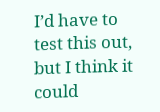I’d have to test this out, but I think it could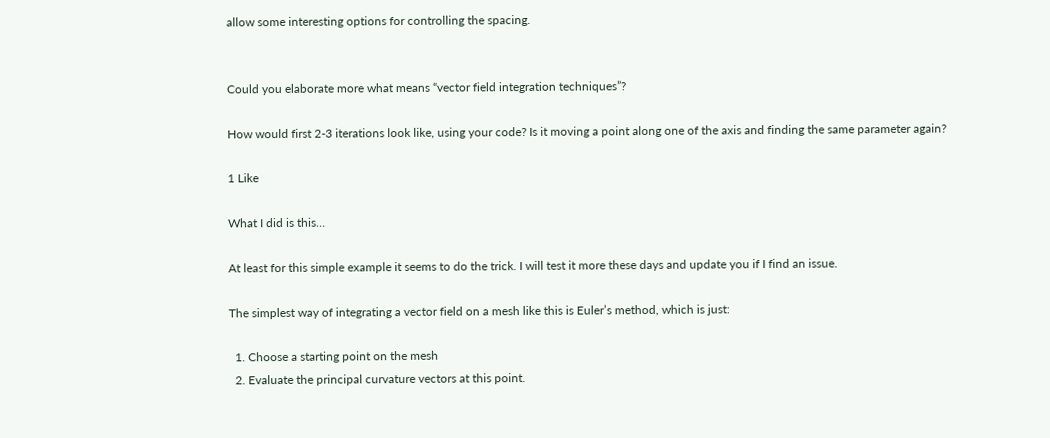allow some interesting options for controlling the spacing.


Could you elaborate more what means “vector field integration techniques”?

How would first 2-3 iterations look like, using your code? Is it moving a point along one of the axis and finding the same parameter again?

1 Like

What I did is this…

At least for this simple example it seems to do the trick. I will test it more these days and update you if I find an issue.

The simplest way of integrating a vector field on a mesh like this is Euler’s method, which is just:

  1. Choose a starting point on the mesh
  2. Evaluate the principal curvature vectors at this point.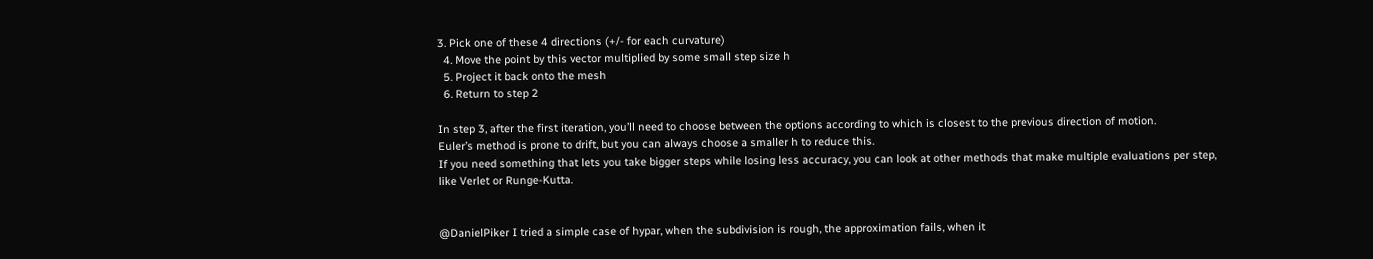3. Pick one of these 4 directions (+/- for each curvature)
  4. Move the point by this vector multiplied by some small step size h
  5. Project it back onto the mesh
  6. Return to step 2

In step 3, after the first iteration, you’ll need to choose between the options according to which is closest to the previous direction of motion.
Euler’s method is prone to drift, but you can always choose a smaller h to reduce this.
If you need something that lets you take bigger steps while losing less accuracy, you can look at other methods that make multiple evaluations per step, like Verlet or Runge-Kutta.


@DanielPiker I tried a simple case of hypar, when the subdivision is rough, the approximation fails, when it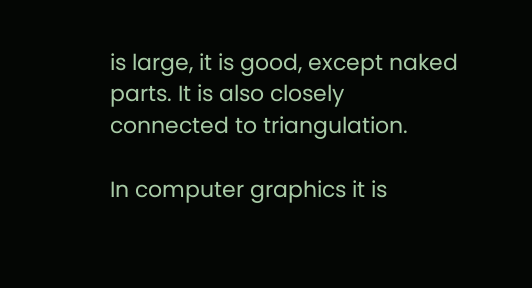is large, it is good, except naked parts. It is also closely connected to triangulation.

In computer graphics it is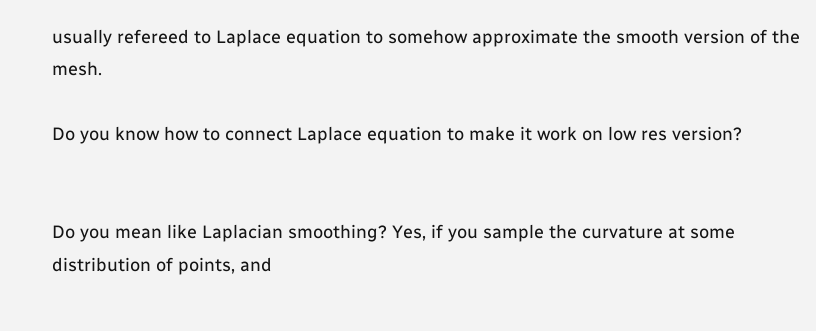usually refereed to Laplace equation to somehow approximate the smooth version of the mesh.

Do you know how to connect Laplace equation to make it work on low res version?


Do you mean like Laplacian smoothing? Yes, if you sample the curvature at some distribution of points, and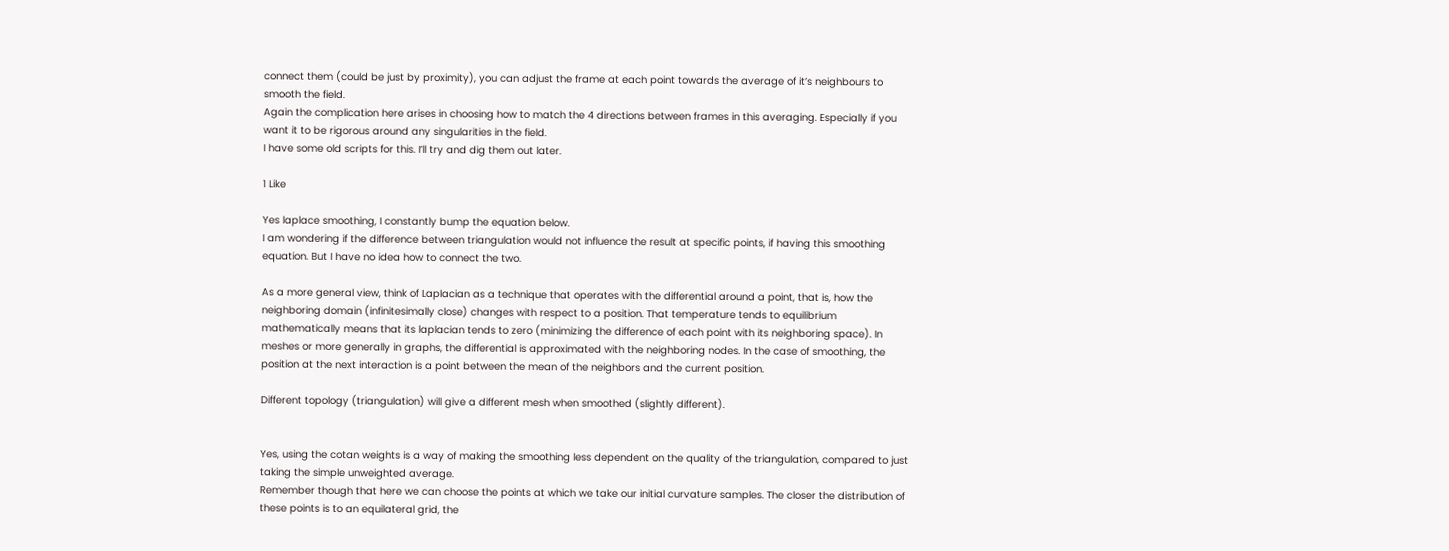connect them (could be just by proximity), you can adjust the frame at each point towards the average of it’s neighbours to smooth the field.
Again the complication here arises in choosing how to match the 4 directions between frames in this averaging. Especially if you want it to be rigorous around any singularities in the field.
I have some old scripts for this. I’ll try and dig them out later.

1 Like

Yes laplace smoothing, I constantly bump the equation below.
I am wondering if the difference between triangulation would not influence the result at specific points, if having this smoothing equation. But I have no idea how to connect the two.

As a more general view, think of Laplacian as a technique that operates with the differential around a point, that is, how the neighboring domain (infinitesimally close) changes with respect to a position. That temperature tends to equilibrium mathematically means that its laplacian tends to zero (minimizing the difference of each point with its neighboring space). In meshes or more generally in graphs, the differential is approximated with the neighboring nodes. In the case of smoothing, the position at the next interaction is a point between the mean of the neighbors and the current position.

Different topology (triangulation) will give a different mesh when smoothed (slightly different).


Yes, using the cotan weights is a way of making the smoothing less dependent on the quality of the triangulation, compared to just taking the simple unweighted average.
Remember though that here we can choose the points at which we take our initial curvature samples. The closer the distribution of these points is to an equilateral grid, the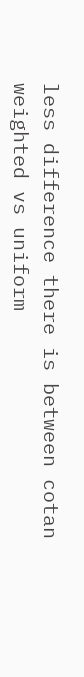less difference there is between cotan weighted vs uniform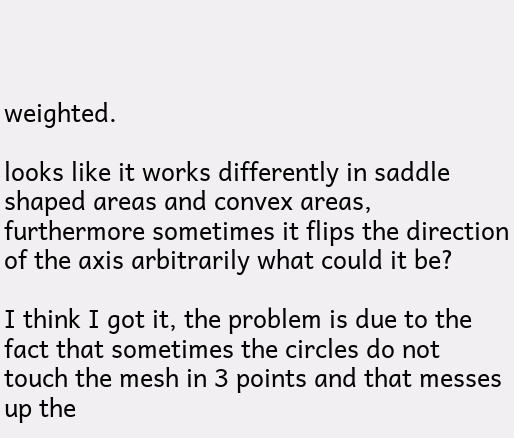weighted.

looks like it works differently in saddle shaped areas and convex areas,
furthermore sometimes it flips the direction of the axis arbitrarily what could it be?

I think I got it, the problem is due to the fact that sometimes the circles do not touch the mesh in 3 points and that messes up the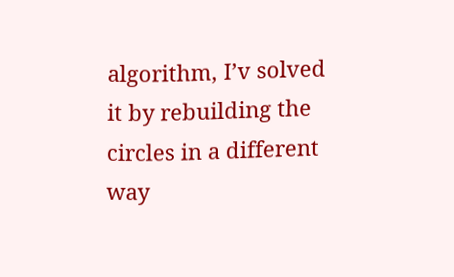algorithm, I’v solved it by rebuilding the circles in a different way